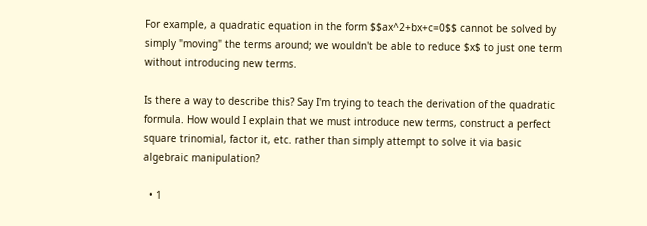For example, a quadratic equation in the form $$ax^2+bx+c=0$$ cannot be solved by simply "moving" the terms around; we wouldn't be able to reduce $x$ to just one term without introducing new terms.

Is there a way to describe this? Say I'm trying to teach the derivation of the quadratic formula. How would I explain that we must introduce new terms, construct a perfect square trinomial, factor it, etc. rather than simply attempt to solve it via basic algebraic manipulation?

  • 1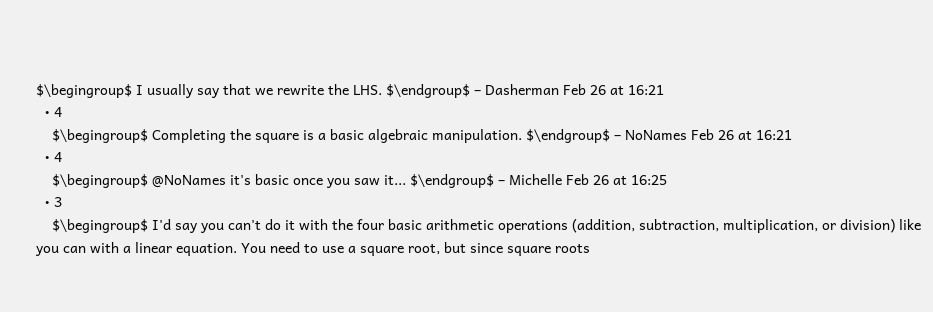$\begingroup$ I usually say that we rewrite the LHS. $\endgroup$ – Dasherman Feb 26 at 16:21
  • 4
    $\begingroup$ Completing the square is a basic algebraic manipulation. $\endgroup$ – NoNames Feb 26 at 16:21
  • 4
    $\begingroup$ @NoNames it's basic once you saw it... $\endgroup$ – Michelle Feb 26 at 16:25
  • 3
    $\begingroup$ I'd say you can't do it with the four basic arithmetic operations (addition, subtraction, multiplication, or division) like you can with a linear equation. You need to use a square root, but since square roots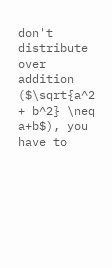don't distribute over addition ($\sqrt{a^2 + b^2} \neq a+b$), you have to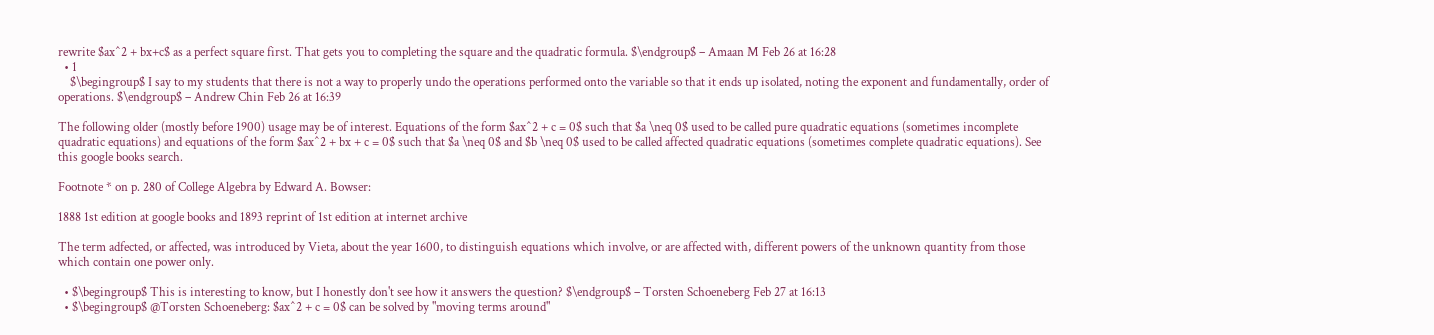rewrite $ax^2 + bx+c$ as a perfect square first. That gets you to completing the square and the quadratic formula. $\endgroup$ – Amaan M Feb 26 at 16:28
  • 1
    $\begingroup$ I say to my students that there is not a way to properly undo the operations performed onto the variable so that it ends up isolated, noting the exponent and fundamentally, order of operations. $\endgroup$ – Andrew Chin Feb 26 at 16:39

The following older (mostly before 1900) usage may be of interest. Equations of the form $ax^2 + c = 0$ such that $a \neq 0$ used to be called pure quadratic equations (sometimes incomplete quadratic equations) and equations of the form $ax^2 + bx + c = 0$ such that $a \neq 0$ and $b \neq 0$ used to be called affected quadratic equations (sometimes complete quadratic equations). See this google books search.

Footnote * on p. 280 of College Algebra by Edward A. Bowser:

1888 1st edition at google books and 1893 reprint of 1st edition at internet archive

The term adfected, or affected, was introduced by Vieta, about the year 1600, to distinguish equations which involve, or are affected with, different powers of the unknown quantity from those which contain one power only.

  • $\begingroup$ This is interesting to know, but I honestly don't see how it answers the question? $\endgroup$ – Torsten Schoeneberg Feb 27 at 16:13
  • $\begingroup$ @Torsten Schoeneberg: $ax^2 + c = 0$ can be solved by "moving terms around"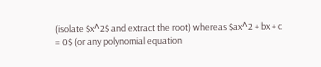(isolate $x^2$ and extract the root) whereas $ax^2 + bx + c = 0$ (or any polynomial equation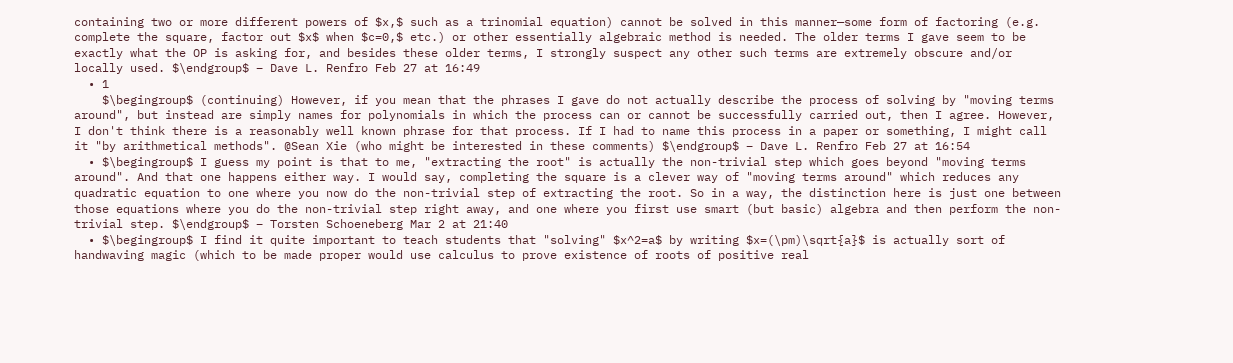containing two or more different powers of $x,$ such as a trinomial equation) cannot be solved in this manner—some form of factoring (e.g. complete the square, factor out $x$ when $c=0,$ etc.) or other essentially algebraic method is needed. The older terms I gave seem to be exactly what the OP is asking for, and besides these older terms, I strongly suspect any other such terms are extremely obscure and/or locally used. $\endgroup$ – Dave L. Renfro Feb 27 at 16:49
  • 1
    $\begingroup$ (continuing) However, if you mean that the phrases I gave do not actually describe the process of solving by "moving terms around", but instead are simply names for polynomials in which the process can or cannot be successfully carried out, then I agree. However, I don't think there is a reasonably well known phrase for that process. If I had to name this process in a paper or something, I might call it "by arithmetical methods". @Sean Xie (who might be interested in these comments) $\endgroup$ – Dave L. Renfro Feb 27 at 16:54
  • $\begingroup$ I guess my point is that to me, "extracting the root" is actually the non-trivial step which goes beyond "moving terms around". And that one happens either way. I would say, completing the square is a clever way of "moving terms around" which reduces any quadratic equation to one where you now do the non-trivial step of extracting the root. So in a way, the distinction here is just one between those equations where you do the non-trivial step right away, and one where you first use smart (but basic) algebra and then perform the non-trivial step. $\endgroup$ – Torsten Schoeneberg Mar 2 at 21:40
  • $\begingroup$ I find it quite important to teach students that "solving" $x^2=a$ by writing $x=(\pm)\sqrt{a}$ is actually sort of handwaving magic (which to be made proper would use calculus to prove existence of roots of positive real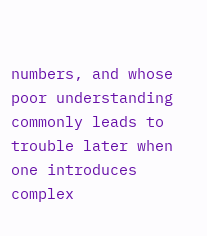numbers, and whose poor understanding commonly leads to trouble later when one introduces complex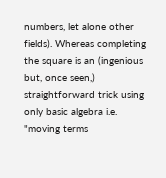numbers, let alone other fields). Whereas completing the square is an (ingenious but, once seen,) straightforward trick using only basic algebra i.e. "moving terms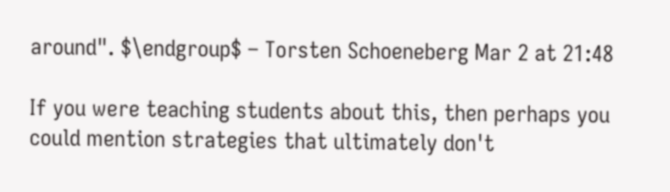around". $\endgroup$ – Torsten Schoeneberg Mar 2 at 21:48

If you were teaching students about this, then perhaps you could mention strategies that ultimately don't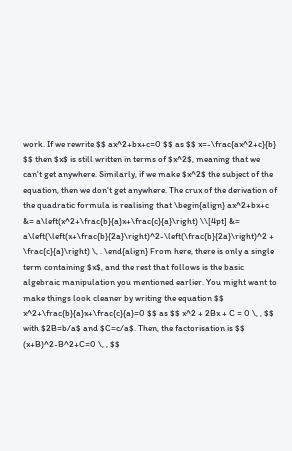work. If we rewrite $$ ax^2+bx+c=0 $$ as $$ x=-\frac{ax^2+c}{b} $$ then $x$ is still written in terms of $x^2$, meaning that we can't get anywhere. Similarly, if we make $x^2$ the subject of the equation, then we don't get anywhere. The crux of the derivation of the quadratic formula is realising that \begin{align} ax^2+bx+c &= a\left(x^2+\frac{b}{a}x+\frac{c}{a}\right) \\[4pt] &= a\left(\left(x+\frac{b}{2a}\right)^2-\left(\frac{b}{2a}\right)^2 + \frac{c}{a}\right) \, . \end{align} From here, there is only a single term containing $x$, and the rest that follows is the basic algebraic manipulation you mentioned earlier. You might want to make things look cleaner by writing the equation $$ x^2+\frac{b}{a}x+\frac{c}{a}=0 $$ as $$ x^2 + 2Bx + C = 0 \, , $$ with $2B=b/a$ and $C=c/a$. Then, the factorisation is $$ (x+B)^2-B^2+C=0 \, , $$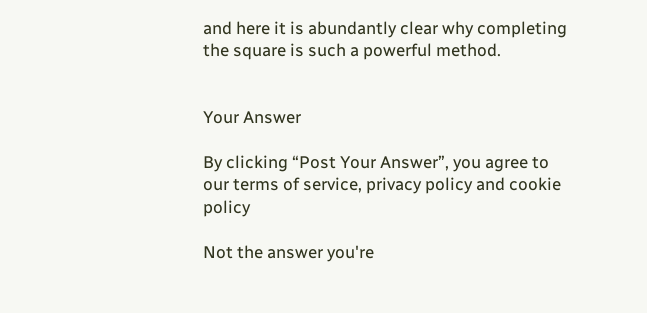and here it is abundantly clear why completing the square is such a powerful method.


Your Answer

By clicking “Post Your Answer”, you agree to our terms of service, privacy policy and cookie policy

Not the answer you're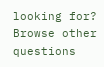looking for? Browse other questions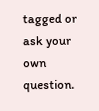tagged or ask your own question.